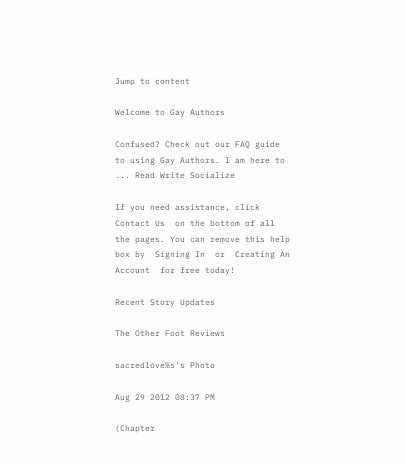Jump to content

Welcome to Gay Authors

Confused? Check out our FAQ guide to using Gay Authors. I am here to ... Read Write Socialize

If you need assistance, click  Contact Us  on the bottom of all the pages. You can remove this help box by  Signing In  or  Creating An Account  for free today!

Recent Story Updates

The Other Foot Reviews

sacredlove%s's Photo

Aug 29 2012 08:37 PM

(Chapter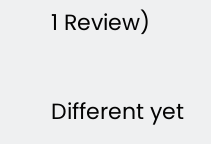1 Review)

Different yet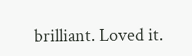brilliant. Loved it.